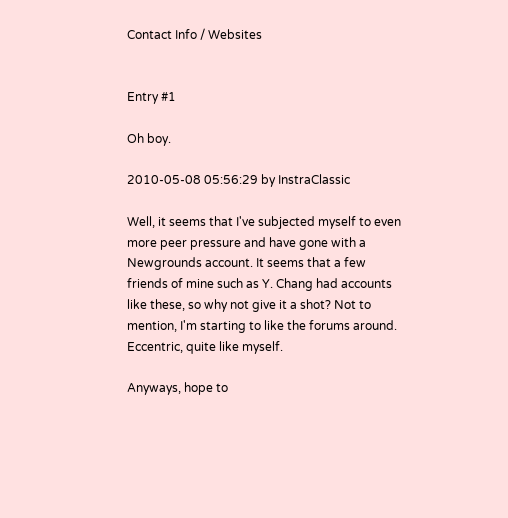Contact Info / Websites


Entry #1

Oh boy.

2010-05-08 05:56:29 by InstraClassic

Well, it seems that I've subjected myself to even more peer pressure and have gone with a Newgrounds account. It seems that a few friends of mine such as Y. Chang had accounts like these, so why not give it a shot? Not to mention, I'm starting to like the forums around. Eccentric, quite like myself.

Anyways, hope to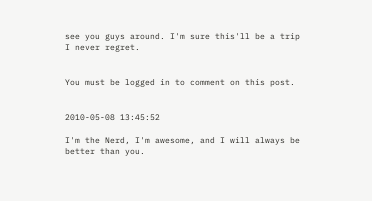see you guys around. I'm sure this'll be a trip I never regret.


You must be logged in to comment on this post.


2010-05-08 13:45:52

I'm the Nerd, I'm awesome, and I will always be better than you.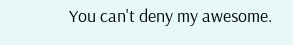You can't deny my awesome.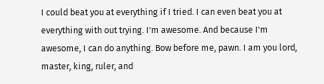I could beat you at everything if I tried. I can even beat you at everything with out trying. I'm awesome. And because I'm awesome, I can do anything. Bow before me, pawn. I am you lord, master, king, ruler, and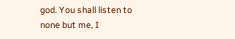god. You shall listen to none but me, I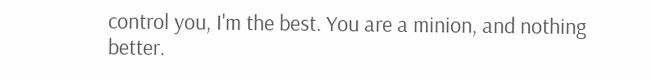control you, I'm the best. You are a minion, and nothing better.